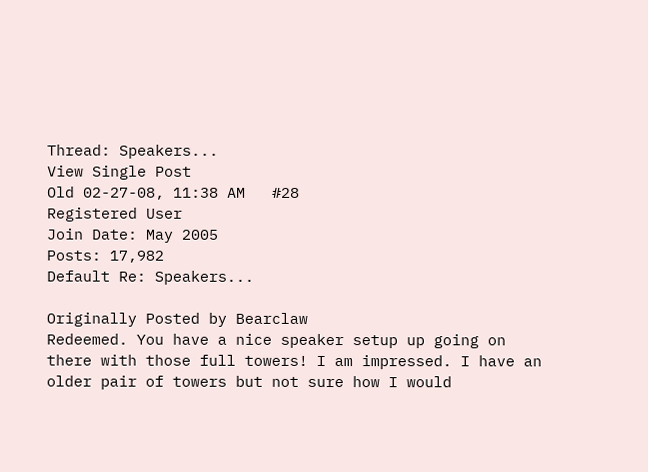Thread: Speakers...
View Single Post
Old 02-27-08, 11:38 AM   #28
Registered User
Join Date: May 2005
Posts: 17,982
Default Re: Speakers...

Originally Posted by Bearclaw
Redeemed. You have a nice speaker setup up going on there with those full towers! I am impressed. I have an older pair of towers but not sure how I would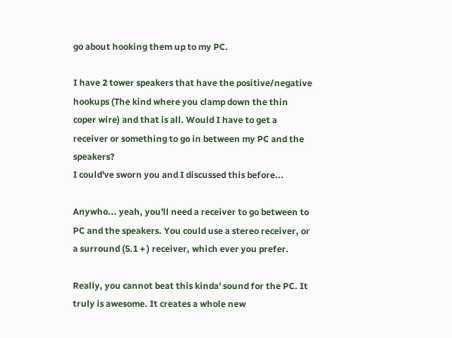go about hooking them up to my PC.

I have 2 tower speakers that have the positive/negative hookups (The kind where you clamp down the thin coper wire) and that is all. Would I have to get a receiver or something to go in between my PC and the speakers?
I could've sworn you and I discussed this before...

Anywho... yeah, you'll need a receiver to go between to PC and the speakers. You could use a stereo receiver, or a surround (5.1 + ) receiver, which ever you prefer.

Really, you cannot beat this kinda' sound for the PC. It truly is awesome. It creates a whole new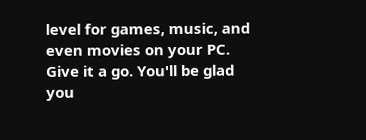level for games, music, and even movies on your PC. Give it a go. You'll be glad you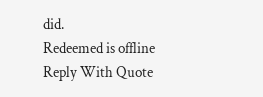did.
Redeemed is offline   Reply With Quote